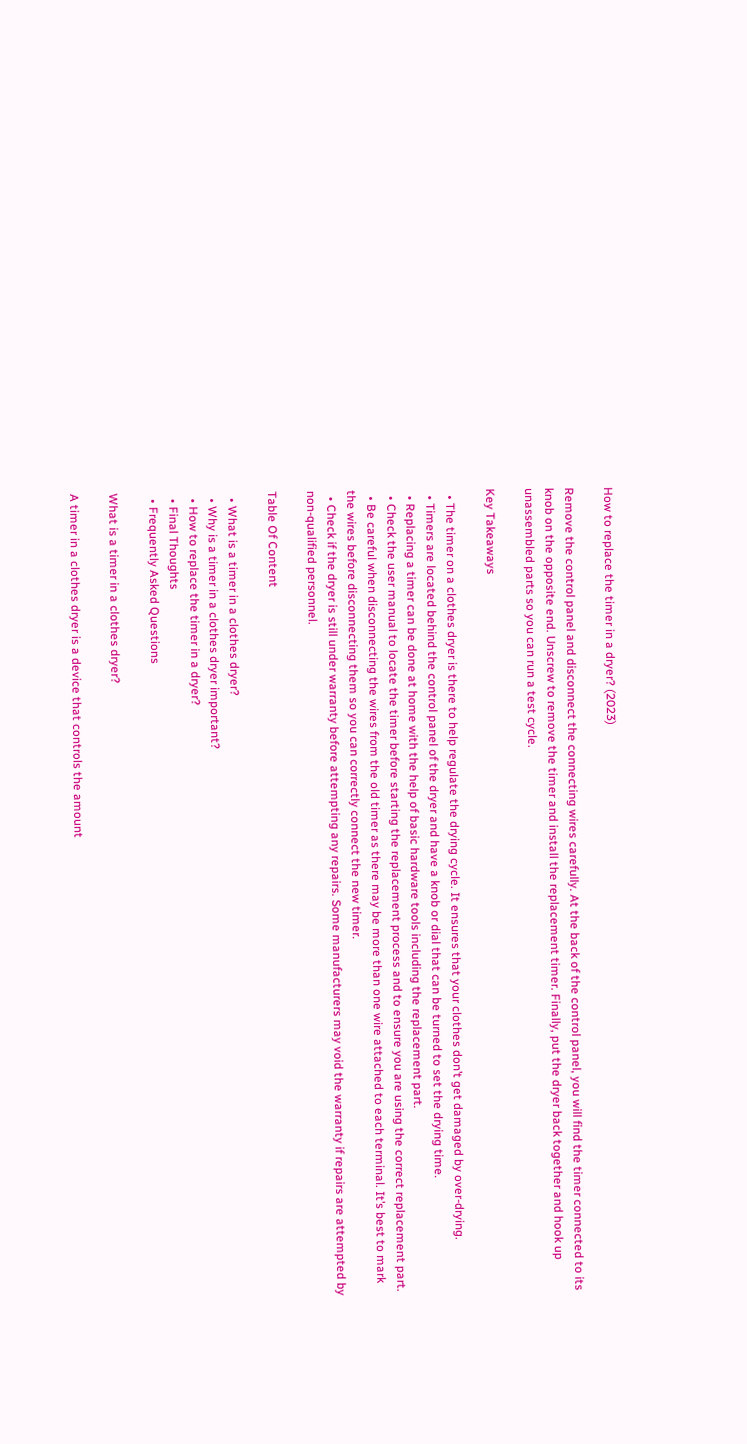How to replace the timer in a dryer? (2023)

Remove the control panel and disconnect the connecting wires carefully. At the back of the control panel, you will find the timer connected to its knob on the opposite end. Unscrew to remove the timer and install the replacement timer. Finally, put the dryer back together and hook up unassembled parts so you can run a test cycle.

Key Takeaways

  • The timer on a clothes dryer is there to help regulate the drying cycle. It ensures that your clothes don’t get damaged by over-drying.
  • Timers are located behind the control panel of the dryer and have a knob or dial that can be turned to set the drying time.
  • Replacing a timer can be done at home with the help of basic hardware tools including the replacement part.
  • Check the user manual to locate the timer before starting the replacement process and to ensure you are using the correct replacement part.
  • Be careful when disconnecting the wires from the old timer as there may be more than one wire attached to each terminal. It’s best to mark the wires before disconnecting them so you can correctly connect the new timer.
  • Check if the dryer is still under warranty before attempting any repairs. Some manufacturers may void the warranty if repairs are attempted by non-qualified personnel.

Table Of Content

  • What is a timer in a clothes dryer?
  • Why is a timer in a clothes dryer important?
  • How to replace the timer in a dryer?
  • Final Thoughts
  • Frequently Asked Questions

What is a timer in a clothes dryer?

A timer in a clothes dryer is a device that controls the amount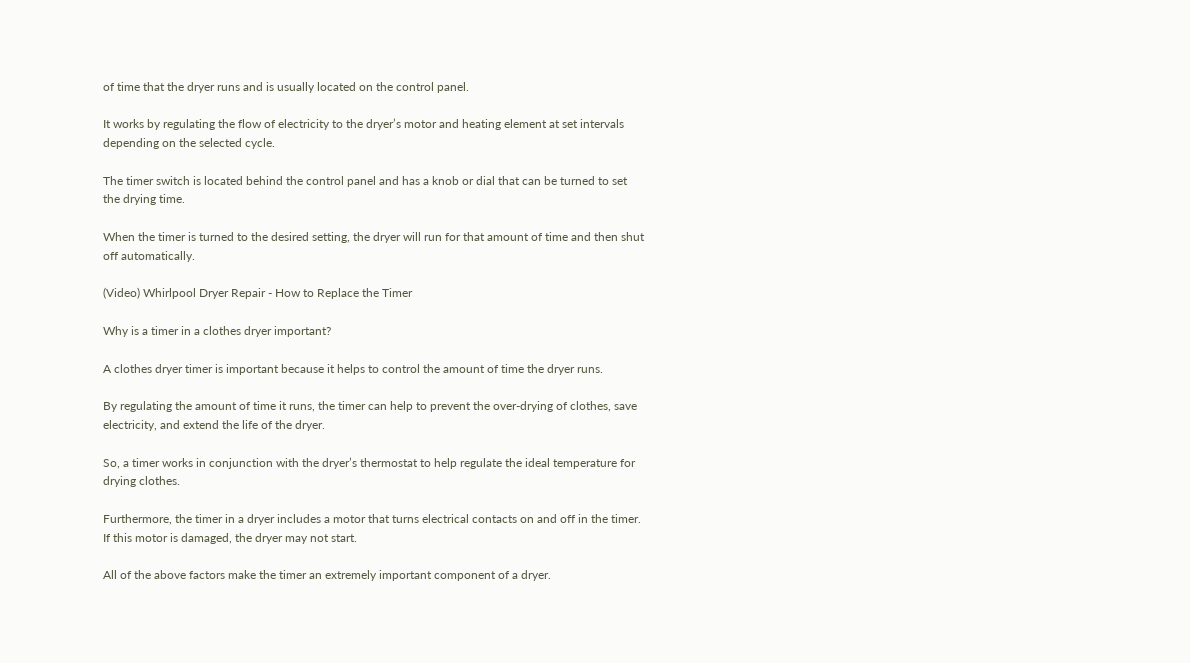of time that the dryer runs and is usually located on the control panel.

It works by regulating the flow of electricity to the dryer’s motor and heating element at set intervals depending on the selected cycle.

The timer switch is located behind the control panel and has a knob or dial that can be turned to set the drying time.

When the timer is turned to the desired setting, the dryer will run for that amount of time and then shut off automatically.

(Video) Whirlpool Dryer Repair - How to Replace the Timer

Why is a timer in a clothes dryer important?

A clothes dryer timer is important because it helps to control the amount of time the dryer runs.

By regulating the amount of time it runs, the timer can help to prevent the over-drying of clothes, save electricity, and extend the life of the dryer.

So, a timer works in conjunction with the dryer’s thermostat to help regulate the ideal temperature for drying clothes.

Furthermore, the timer in a dryer includes a motor that turns electrical contacts on and off in the timer. If this motor is damaged, the dryer may not start.

All of the above factors make the timer an extremely important component of a dryer.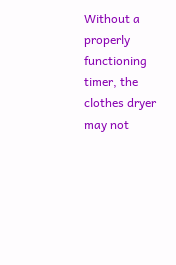Without a properly functioning timer, the clothes dryer may not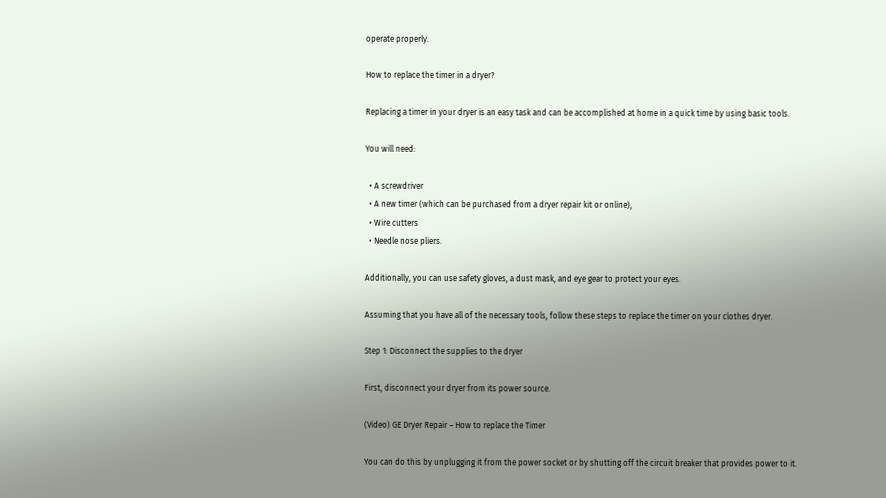operate properly.

How to replace the timer in a dryer?

Replacing a timer in your dryer is an easy task and can be accomplished at home in a quick time by using basic tools.

You will need:

  • A screwdriver
  • A new timer (which can be purchased from a dryer repair kit or online),
  • Wire cutters
  • Needle nose pliers.

Additionally, you can use safety gloves, a dust mask, and eye gear to protect your eyes.

Assuming that you have all of the necessary tools, follow these steps to replace the timer on your clothes dryer.

Step 1: Disconnect the supplies to the dryer

First, disconnect your dryer from its power source.

(Video) GE Dryer Repair – How to replace the Timer

You can do this by unplugging it from the power socket or by shutting off the circuit breaker that provides power to it.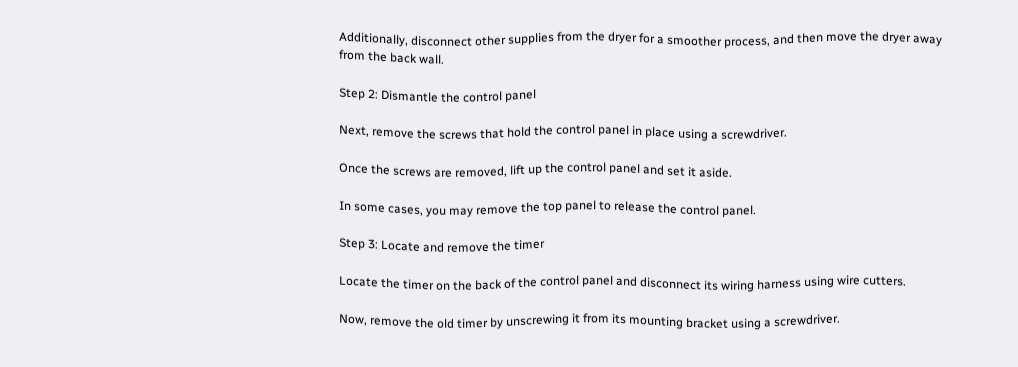Additionally, disconnect other supplies from the dryer for a smoother process, and then move the dryer away from the back wall.

Step 2: Dismantle the control panel

Next, remove the screws that hold the control panel in place using a screwdriver.

Once the screws are removed, lift up the control panel and set it aside.

In some cases, you may remove the top panel to release the control panel.

Step 3: Locate and remove the timer

Locate the timer on the back of the control panel and disconnect its wiring harness using wire cutters.

Now, remove the old timer by unscrewing it from its mounting bracket using a screwdriver.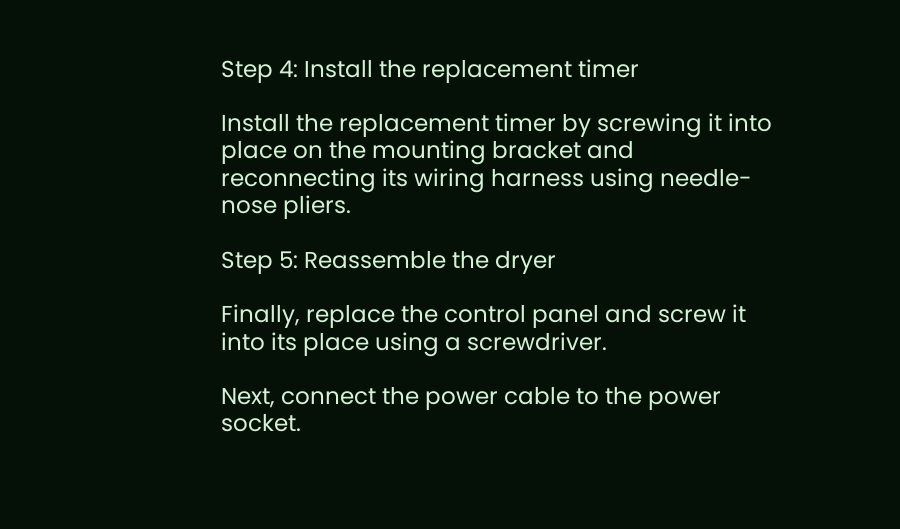Step 4: Install the replacement timer

Install the replacement timer by screwing it into place on the mounting bracket and reconnecting its wiring harness using needle-nose pliers.

Step 5: Reassemble the dryer

Finally, replace the control panel and screw it into its place using a screwdriver.

Next, connect the power cable to the power socket.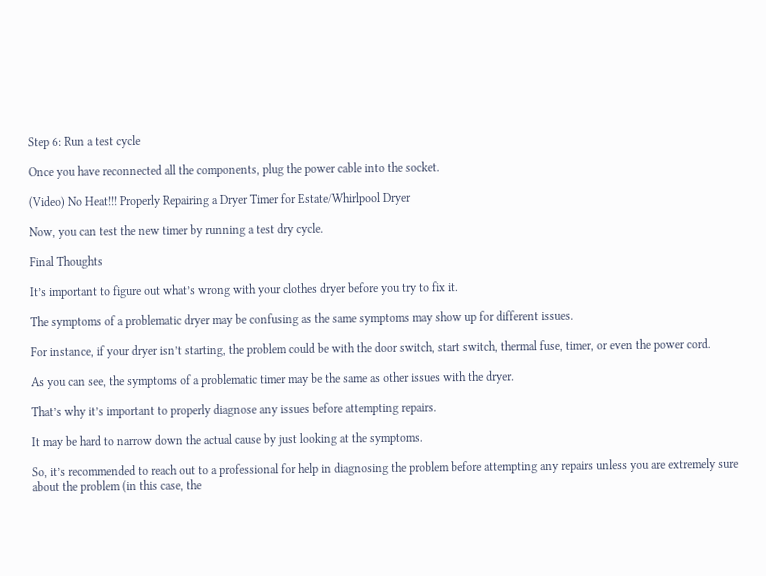Step 6: Run a test cycle

Once you have reconnected all the components, plug the power cable into the socket.

(Video) No Heat!!! Properly Repairing a Dryer Timer for Estate/Whirlpool Dryer

Now, you can test the new timer by running a test dry cycle.

Final Thoughts

It’s important to figure out what’s wrong with your clothes dryer before you try to fix it.

The symptoms of a problematic dryer may be confusing as the same symptoms may show up for different issues.

For instance, if your dryer isn’t starting, the problem could be with the door switch, start switch, thermal fuse, timer, or even the power cord.

As you can see, the symptoms of a problematic timer may be the same as other issues with the dryer.

That’s why it’s important to properly diagnose any issues before attempting repairs.

It may be hard to narrow down the actual cause by just looking at the symptoms.

So, it’s recommended to reach out to a professional for help in diagnosing the problem before attempting any repairs unless you are extremely sure about the problem (in this case, the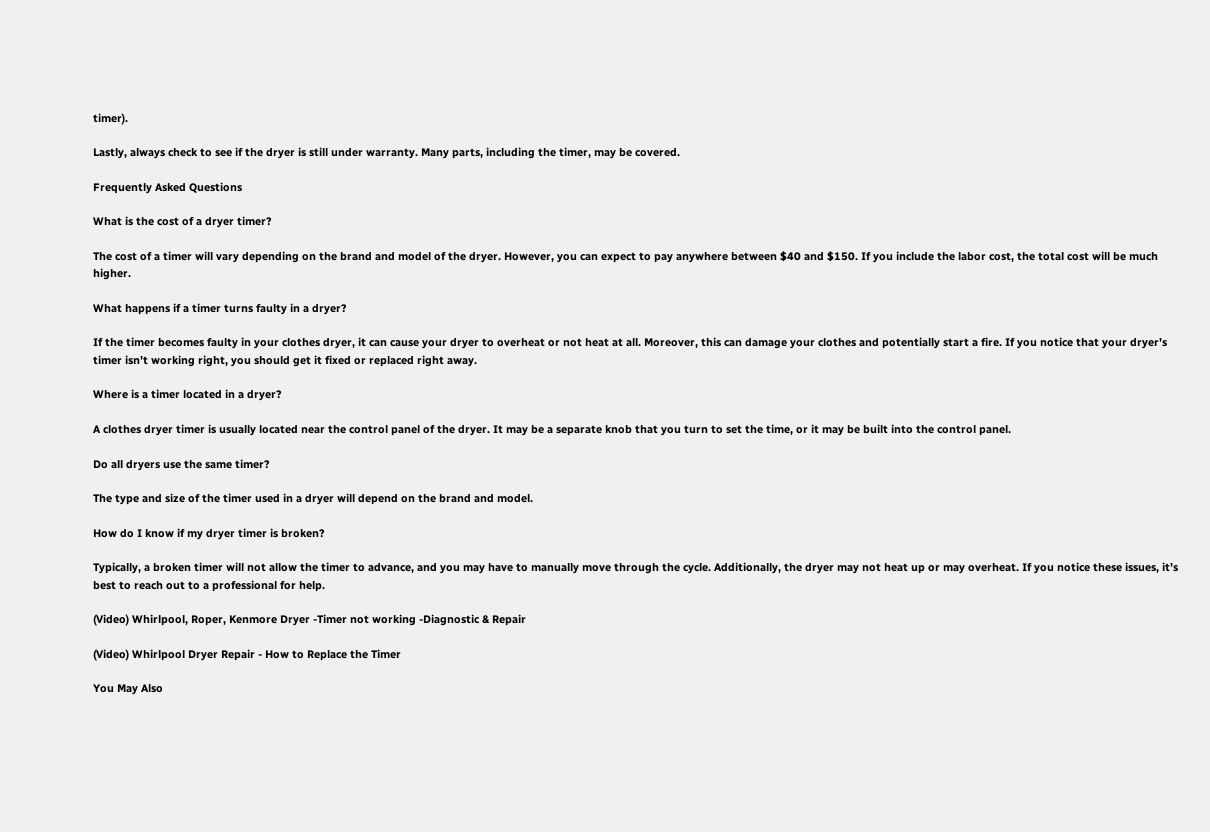timer).

Lastly, always check to see if the dryer is still under warranty. Many parts, including the timer, may be covered.

Frequently Asked Questions

What is the cost of a dryer timer?

The cost of a timer will vary depending on the brand and model of the dryer. However, you can expect to pay anywhere between $40 and $150. If you include the labor cost, the total cost will be much higher.

What happens if a timer turns faulty in a dryer?

If the timer becomes faulty in your clothes dryer, it can cause your dryer to overheat or not heat at all. Moreover, this can damage your clothes and potentially start a fire. If you notice that your dryer’s timer isn’t working right, you should get it fixed or replaced right away.

Where is a timer located in a dryer?

A clothes dryer timer is usually located near the control panel of the dryer. It may be a separate knob that you turn to set the time, or it may be built into the control panel.

Do all dryers use the same timer?

The type and size of the timer used in a dryer will depend on the brand and model.

How do I know if my dryer timer is broken?

Typically, a broken timer will not allow the timer to advance, and you may have to manually move through the cycle. Additionally, the dryer may not heat up or may overheat. If you notice these issues, it’s best to reach out to a professional for help.

(Video) Whirlpool, Roper, Kenmore Dryer -Timer not working -Diagnostic & Repair

(Video) Whirlpool Dryer Repair - How to Replace the Timer

You May Also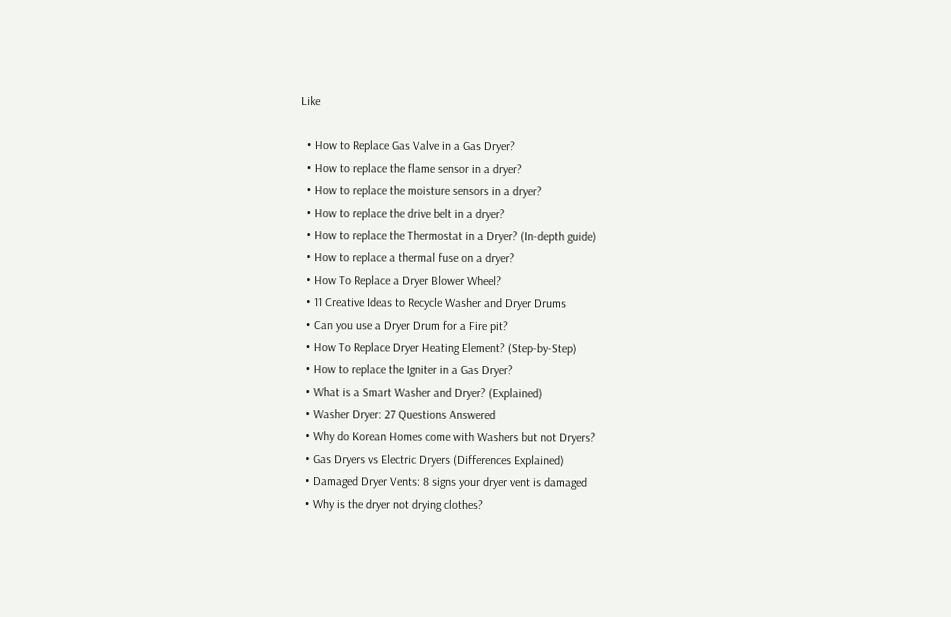Like

  • How to Replace Gas Valve in a Gas Dryer?
  • How to replace the flame sensor in a dryer?
  • How to replace the moisture sensors in a dryer?
  • How to replace the drive belt in a dryer?
  • How to replace the Thermostat in a Dryer? (In-depth guide)
  • How to replace a thermal fuse on a dryer?
  • How To Replace a Dryer Blower Wheel?
  • 11 Creative Ideas to Recycle Washer and Dryer Drums
  • Can you use a Dryer Drum for a Fire pit?
  • How To Replace Dryer Heating Element? (Step-by-Step)
  • How to replace the Igniter in a Gas Dryer?
  • What is a Smart Washer and Dryer? (Explained)
  • Washer Dryer: 27 Questions Answered
  • Why do Korean Homes come with Washers but not Dryers?
  • Gas Dryers vs Electric Dryers (Differences Explained)
  • Damaged Dryer Vents: 8 signs your dryer vent is damaged
  • Why is the dryer not drying clothes?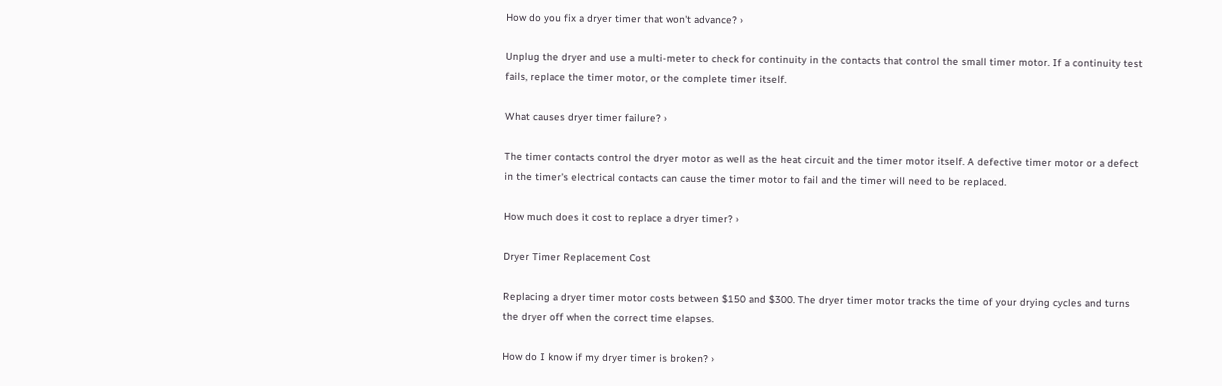How do you fix a dryer timer that won't advance? ›

Unplug the dryer and use a multi-meter to check for continuity in the contacts that control the small timer motor. If a continuity test fails, replace the timer motor, or the complete timer itself.

What causes dryer timer failure? ›

The timer contacts control the dryer motor as well as the heat circuit and the timer motor itself. A defective timer motor or a defect in the timer's electrical contacts can cause the timer motor to fail and the timer will need to be replaced.

How much does it cost to replace a dryer timer? ›

Dryer Timer Replacement Cost

Replacing a dryer timer motor costs between $150 and $300. The dryer timer motor tracks the time of your drying cycles and turns the dryer off when the correct time elapses.

How do I know if my dryer timer is broken? ›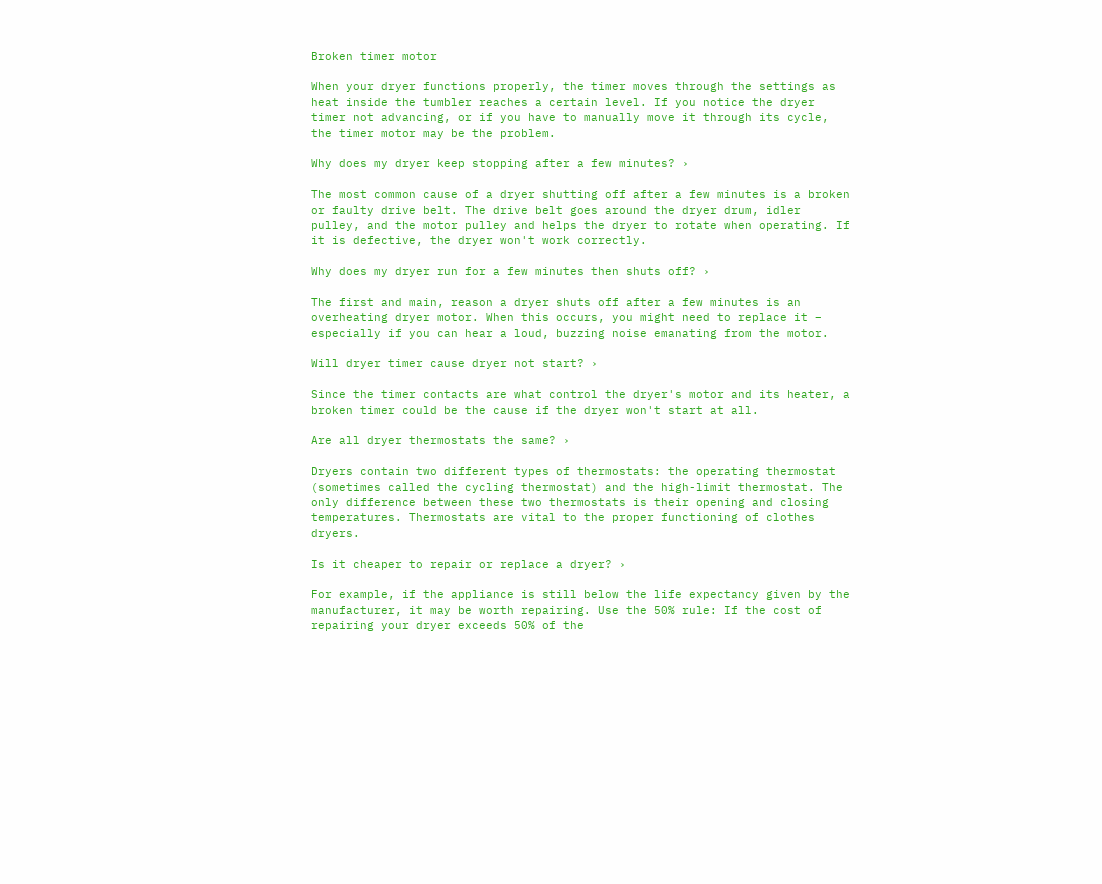Broken timer motor

When your dryer functions properly, the timer moves through the settings as heat inside the tumbler reaches a certain level. If you notice the dryer timer not advancing, or if you have to manually move it through its cycle, the timer motor may be the problem.

Why does my dryer keep stopping after a few minutes? ›

The most common cause of a dryer shutting off after a few minutes is a broken or faulty drive belt. The drive belt goes around the dryer drum, idler pulley, and the motor pulley and helps the dryer to rotate when operating. If it is defective, the dryer won't work correctly.

Why does my dryer run for a few minutes then shuts off? ›

The first and main, reason a dryer shuts off after a few minutes is an overheating dryer motor. When this occurs, you might need to replace it – especially if you can hear a loud, buzzing noise emanating from the motor.

Will dryer timer cause dryer not start? ›

Since the timer contacts are what control the dryer's motor and its heater, a broken timer could be the cause if the dryer won't start at all.

Are all dryer thermostats the same? ›

Dryers contain two different types of thermostats: the operating thermostat (sometimes called the cycling thermostat) and the high-limit thermostat. The only difference between these two thermostats is their opening and closing temperatures. Thermostats are vital to the proper functioning of clothes dryers.

Is it cheaper to repair or replace a dryer? ›

For example, if the appliance is still below the life expectancy given by the manufacturer, it may be worth repairing. Use the 50% rule: If the cost of repairing your dryer exceeds 50% of the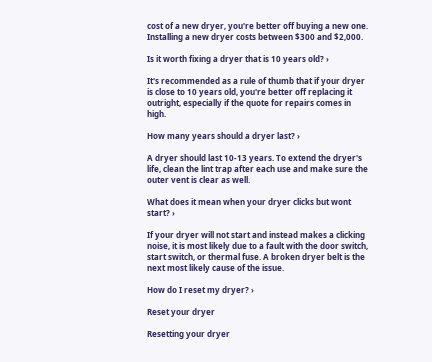cost of a new dryer, you're better off buying a new one. Installing a new dryer costs between $300 and $2,000.

Is it worth fixing a dryer that is 10 years old? ›

It's recommended as a rule of thumb that if your dryer is close to 10 years old, you're better off replacing it outright, especially if the quote for repairs comes in high.

How many years should a dryer last? ›

A dryer should last 10-13 years. To extend the dryer's life, clean the lint trap after each use and make sure the outer vent is clear as well.

What does it mean when your dryer clicks but wont start? ›

If your dryer will not start and instead makes a clicking noise, it is most likely due to a fault with the door switch, start switch, or thermal fuse. A broken dryer belt is the next most likely cause of the issue.

How do I reset my dryer? ›

Reset your dryer

Resetting your dryer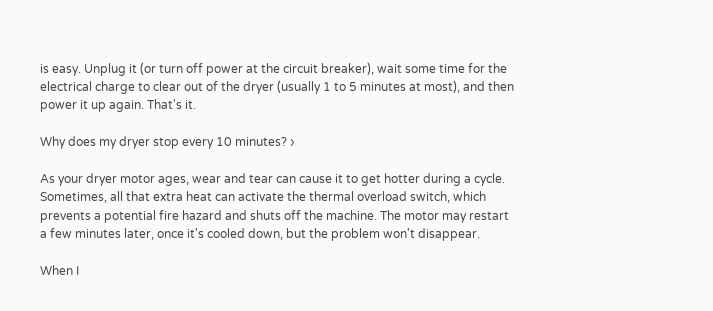is easy. Unplug it (or turn off power at the circuit breaker), wait some time for the electrical charge to clear out of the dryer (usually 1 to 5 minutes at most), and then power it up again. That's it.

Why does my dryer stop every 10 minutes? ›

As your dryer motor ages, wear and tear can cause it to get hotter during a cycle. Sometimes, all that extra heat can activate the thermal overload switch, which prevents a potential fire hazard and shuts off the machine. The motor may restart a few minutes later, once it's cooled down, but the problem won't disappear.

When I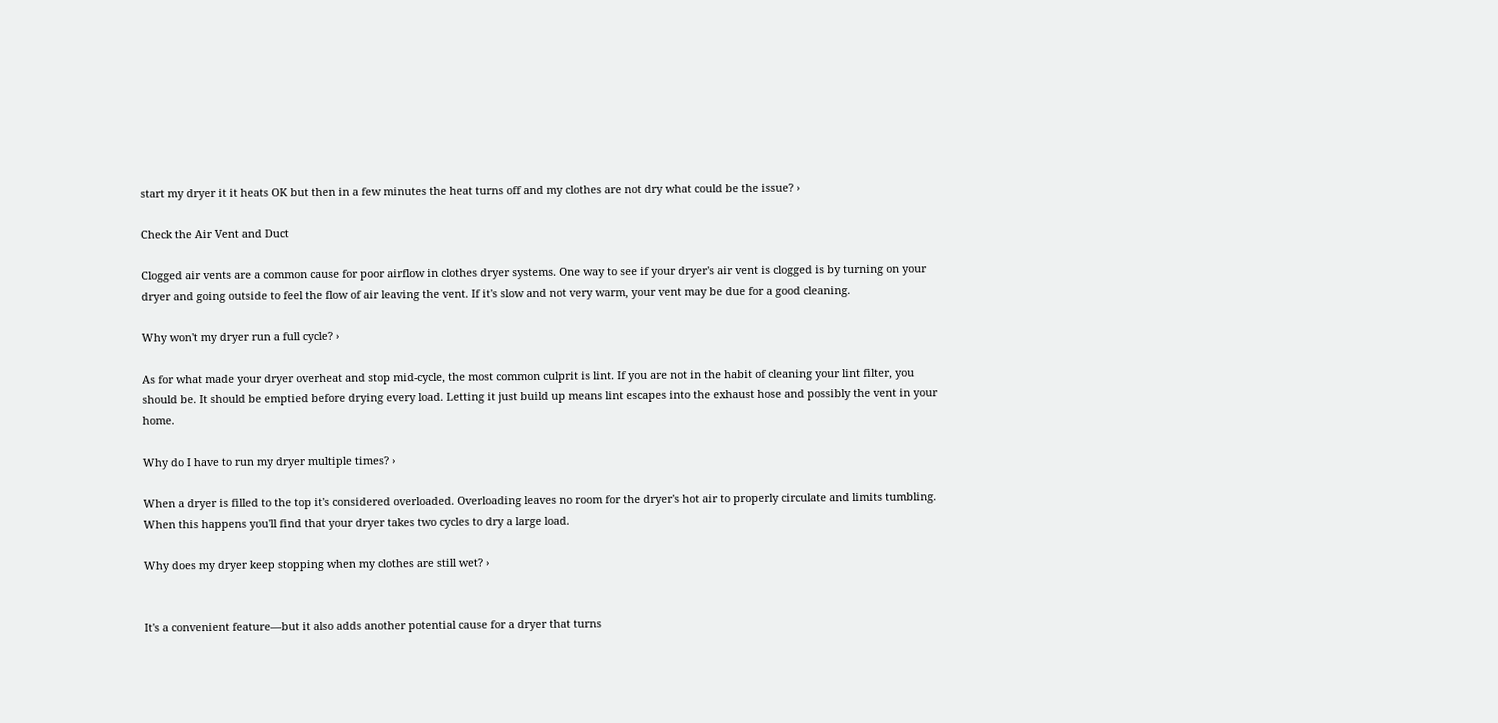start my dryer it it heats OK but then in a few minutes the heat turns off and my clothes are not dry what could be the issue? ›

Check the Air Vent and Duct

Clogged air vents are a common cause for poor airflow in clothes dryer systems. One way to see if your dryer's air vent is clogged is by turning on your dryer and going outside to feel the flow of air leaving the vent. If it's slow and not very warm, your vent may be due for a good cleaning.

Why won't my dryer run a full cycle? ›

As for what made your dryer overheat and stop mid-cycle, the most common culprit is lint. If you are not in the habit of cleaning your lint filter, you should be. It should be emptied before drying every load. Letting it just build up means lint escapes into the exhaust hose and possibly the vent in your home.

Why do I have to run my dryer multiple times? ›

When a dryer is filled to the top it's considered overloaded. Overloading leaves no room for the dryer's hot air to properly circulate and limits tumbling. When this happens you'll find that your dryer takes two cycles to dry a large load.

Why does my dryer keep stopping when my clothes are still wet? ›


It's a convenient feature—but it also adds another potential cause for a dryer that turns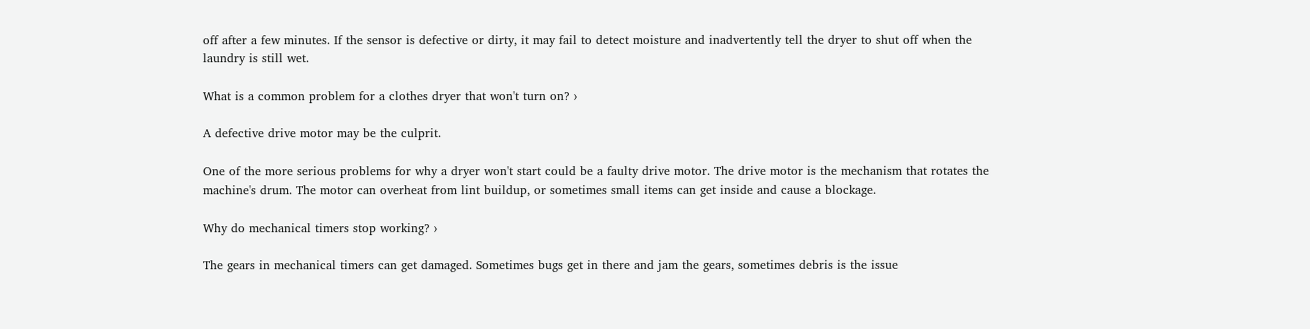off after a few minutes. If the sensor is defective or dirty, it may fail to detect moisture and inadvertently tell the dryer to shut off when the laundry is still wet.

What is a common problem for a clothes dryer that won't turn on? ›

A defective drive motor may be the culprit.

One of the more serious problems for why a dryer won't start could be a faulty drive motor. The drive motor is the mechanism that rotates the machine's drum. The motor can overheat from lint buildup, or sometimes small items can get inside and cause a blockage.

Why do mechanical timers stop working? ›

The gears in mechanical timers can get damaged. Sometimes bugs get in there and jam the gears, sometimes debris is the issue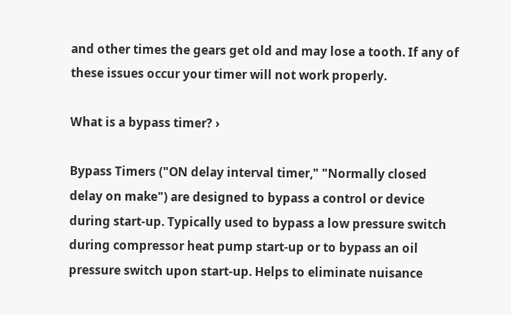and other times the gears get old and may lose a tooth. If any of these issues occur your timer will not work properly.

What is a bypass timer? ›

Bypass Timers ("ON delay interval timer," "Normally closed delay on make") are designed to bypass a control or device during start-up. Typically used to bypass a low pressure switch during compressor heat pump start-up or to bypass an oil pressure switch upon start-up. Helps to eliminate nuisance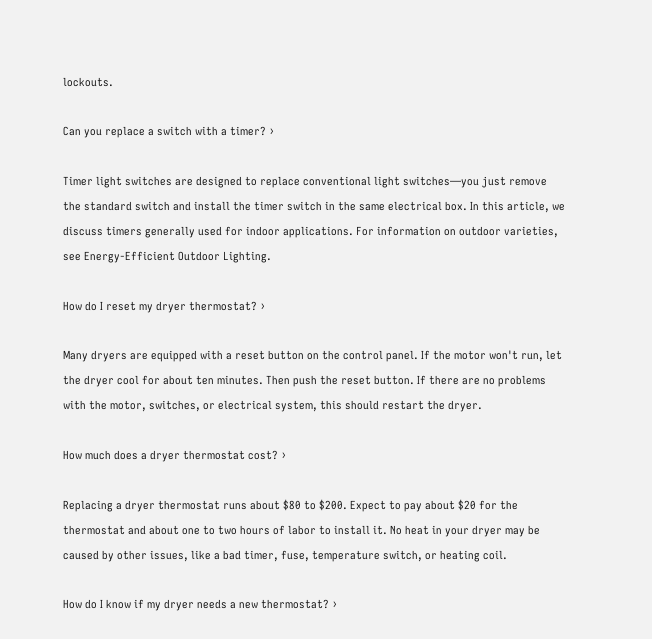lockouts.

Can you replace a switch with a timer? ›

Timer light switches are designed to replace conventional light switches—you just remove the standard switch and install the timer switch in the same electrical box. In this article, we discuss timers generally used for indoor applications. For information on outdoor varieties, see Energy-Efficient Outdoor Lighting.

How do I reset my dryer thermostat? ›

Many dryers are equipped with a reset button on the control panel. If the motor won't run, let the dryer cool for about ten minutes. Then push the reset button. If there are no problems with the motor, switches, or electrical system, this should restart the dryer.

How much does a dryer thermostat cost? ›

Replacing a dryer thermostat runs about $80 to $200. Expect to pay about $20 for the thermostat and about one to two hours of labor to install it. No heat in your dryer may be caused by other issues, like a bad timer, fuse, temperature switch, or heating coil.

How do I know if my dryer needs a new thermostat? ›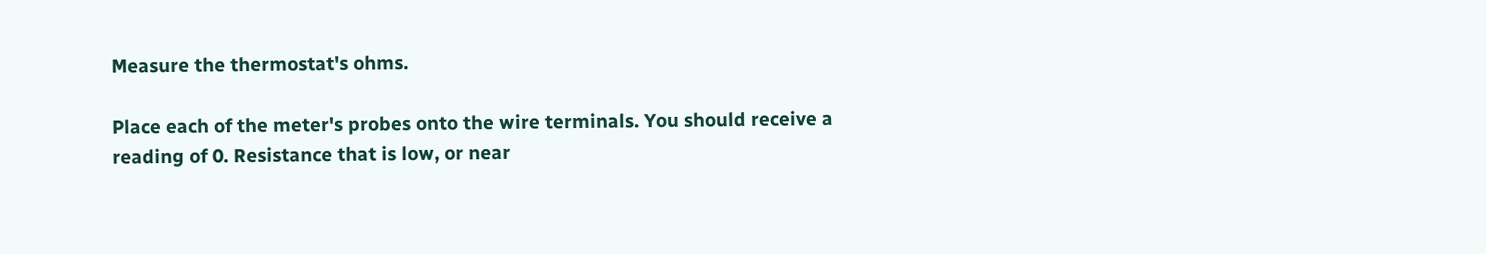Measure the thermostat's ohms.

Place each of the meter's probes onto the wire terminals. You should receive a reading of 0. Resistance that is low, or near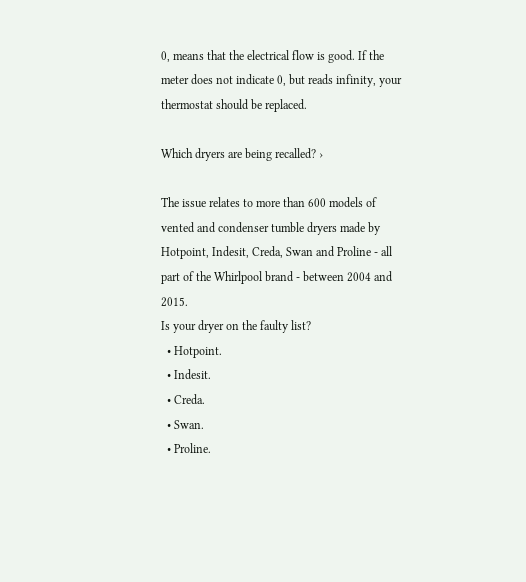0, means that the electrical flow is good. If the meter does not indicate 0, but reads infinity, your thermostat should be replaced.

Which dryers are being recalled? ›

The issue relates to more than 600 models of vented and condenser tumble dryers made by Hotpoint, Indesit, Creda, Swan and Proline - all part of the Whirlpool brand - between 2004 and 2015.
Is your dryer on the faulty list?
  • Hotpoint.
  • Indesit.
  • Creda.
  • Swan.
  • Proline.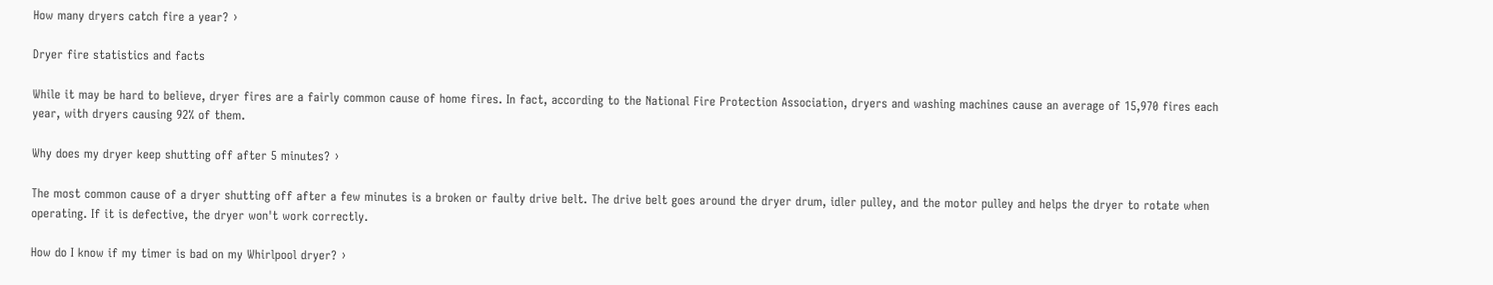How many dryers catch fire a year? ›

Dryer fire statistics and facts

While it may be hard to believe, dryer fires are a fairly common cause of home fires. In fact, according to the National Fire Protection Association, dryers and washing machines cause an average of 15,970 fires each year, with dryers causing 92% of them.

Why does my dryer keep shutting off after 5 minutes? ›

The most common cause of a dryer shutting off after a few minutes is a broken or faulty drive belt. The drive belt goes around the dryer drum, idler pulley, and the motor pulley and helps the dryer to rotate when operating. If it is defective, the dryer won't work correctly.

How do I know if my timer is bad on my Whirlpool dryer? ›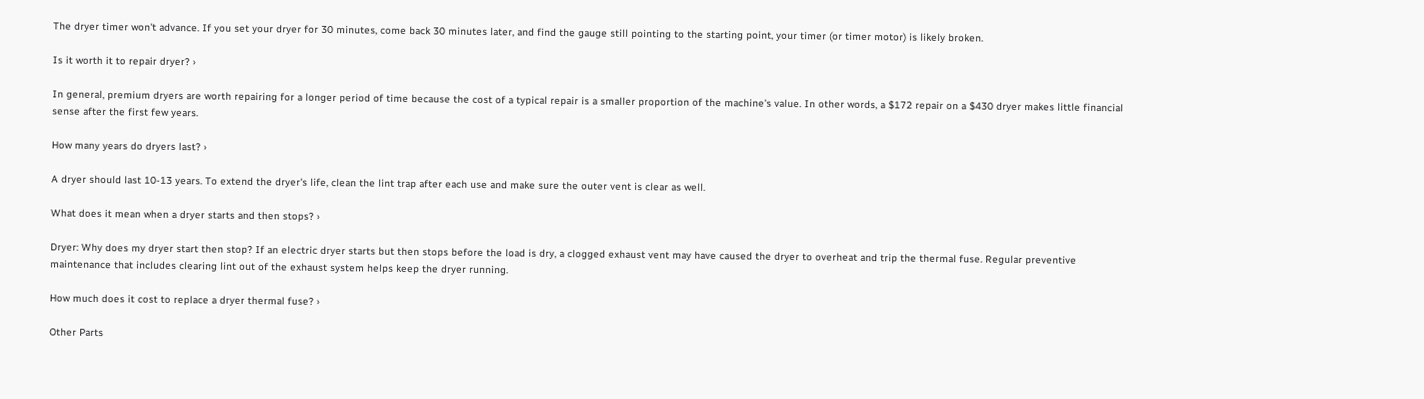The dryer timer won't advance. If you set your dryer for 30 minutes, come back 30 minutes later, and find the gauge still pointing to the starting point, your timer (or timer motor) is likely broken.

Is it worth it to repair dryer? ›

In general, premium dryers are worth repairing for a longer period of time because the cost of a typical repair is a smaller proportion of the machine's value. In other words, a $172 repair on a $430 dryer makes little financial sense after the first few years.

How many years do dryers last? ›

A dryer should last 10-13 years. To extend the dryer's life, clean the lint trap after each use and make sure the outer vent is clear as well.

What does it mean when a dryer starts and then stops? ›

Dryer: Why does my dryer start then stop? If an electric dryer starts but then stops before the load is dry, a clogged exhaust vent may have caused the dryer to overheat and trip the thermal fuse. Regular preventive maintenance that includes clearing lint out of the exhaust system helps keep the dryer running.

How much does it cost to replace a dryer thermal fuse? ›

Other Parts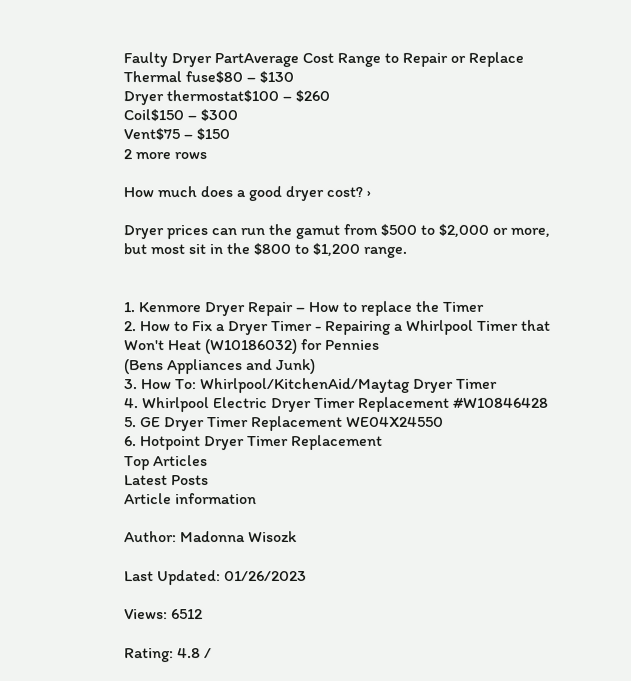Faulty Dryer PartAverage Cost Range to Repair or Replace
Thermal fuse$80 – $130
Dryer thermostat$100 – $260
Coil$150 – $300
Vent$75 – $150
2 more rows

How much does a good dryer cost? ›

Dryer prices can run the gamut from $500 to $2,000 or more, but most sit in the $800 to $1,200 range.


1. Kenmore Dryer Repair – How to replace the Timer
2. How to Fix a Dryer Timer - Repairing a Whirlpool Timer that Won't Heat (W10186032) for Pennies
(Bens Appliances and Junk)
3. How To: Whirlpool/KitchenAid/Maytag Dryer Timer
4. Whirlpool Electric Dryer Timer Replacement #W10846428
5. GE Dryer Timer Replacement WE04X24550
6. Hotpoint Dryer Timer Replacement
Top Articles
Latest Posts
Article information

Author: Madonna Wisozk

Last Updated: 01/26/2023

Views: 6512

Rating: 4.8 /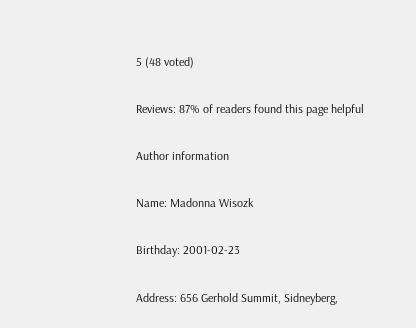5 (48 voted)

Reviews: 87% of readers found this page helpful

Author information

Name: Madonna Wisozk

Birthday: 2001-02-23

Address: 656 Gerhold Summit, Sidneyberg,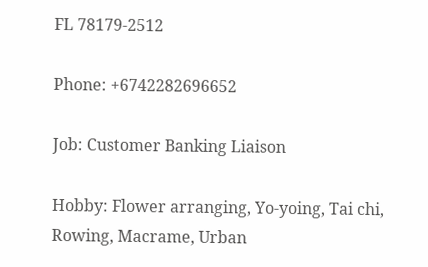FL 78179-2512

Phone: +6742282696652

Job: Customer Banking Liaison

Hobby: Flower arranging, Yo-yoing, Tai chi, Rowing, Macrame, Urban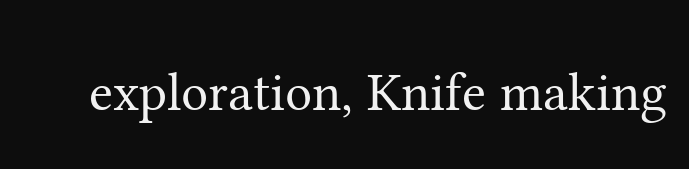exploration, Knife making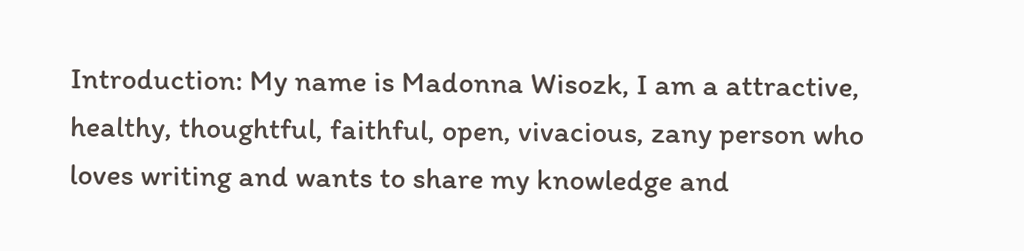Introduction: My name is Madonna Wisozk, I am a attractive, healthy, thoughtful, faithful, open, vivacious, zany person who loves writing and wants to share my knowledge and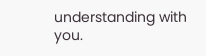understanding with you.